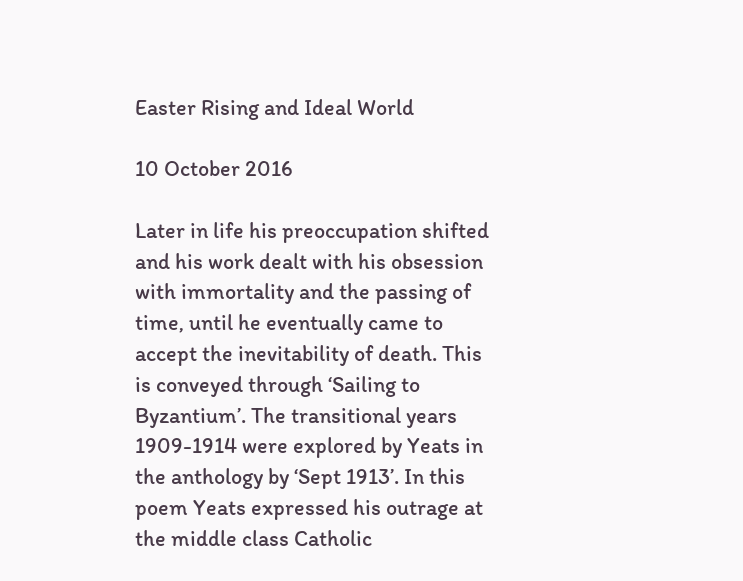Easter Rising and Ideal World

10 October 2016

Later in life his preoccupation shifted and his work dealt with his obsession with immortality and the passing of time, until he eventually came to accept the inevitability of death. This is conveyed through ‘Sailing to Byzantium’. The transitional years 1909-1914 were explored by Yeats in the anthology by ‘Sept 1913’. In this poem Yeats expressed his outrage at the middle class Catholic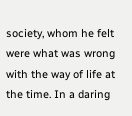society, whom he felt were what was wrong with the way of life at the time. In a daring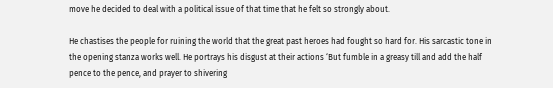move he decided to deal with a political issue of that time that he felt so strongly about.

He chastises the people for ruining the world that the great past heroes had fought so hard for. His sarcastic tone in the opening stanza works well. He portrays his disgust at their actions ‘But fumble in a greasy till and add the half pence to the pence, and prayer to shivering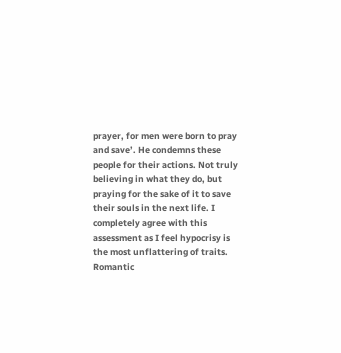prayer, for men were born to pray and save’. He condemns these people for their actions. Not truly believing in what they do, but praying for the sake of it to save their souls in the next life. I completely agree with this assessment as I feel hypocrisy is the most unflattering of traits. Romantic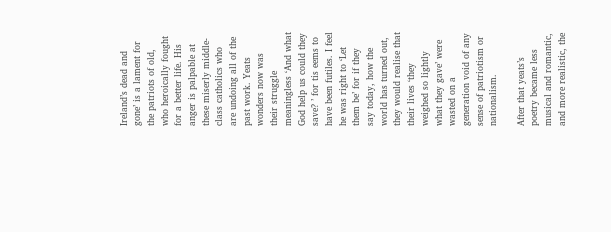Ireland’s dead and gone’ is a lament for the patriots of old, who heroically fought for a better life. His anger is palpable at these miserly middle-class catholics who are undoing all of the past work. Yeats wonders now was their struggle meaningless ‘And what God help us could they save? ’ for tis eems to have been futiles. I feel he was right to ‘Let them be’ for if they say today, how the world has turned out, they would realise that their lives ‘they weighed so lightly what they gave’ were wasted on a generation void of any sense of patriotism or nationalism.

After that yeats’s poetry became less musical and romantic, and more realistic, the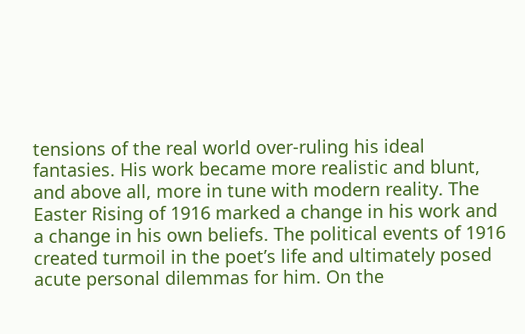tensions of the real world over-ruling his ideal fantasies. His work became more realistic and blunt, and above all, more in tune with modern reality. The Easter Rising of 1916 marked a change in his work and a change in his own beliefs. The political events of 1916 created turmoil in the poet’s life and ultimately posed acute personal dilemmas for him. On the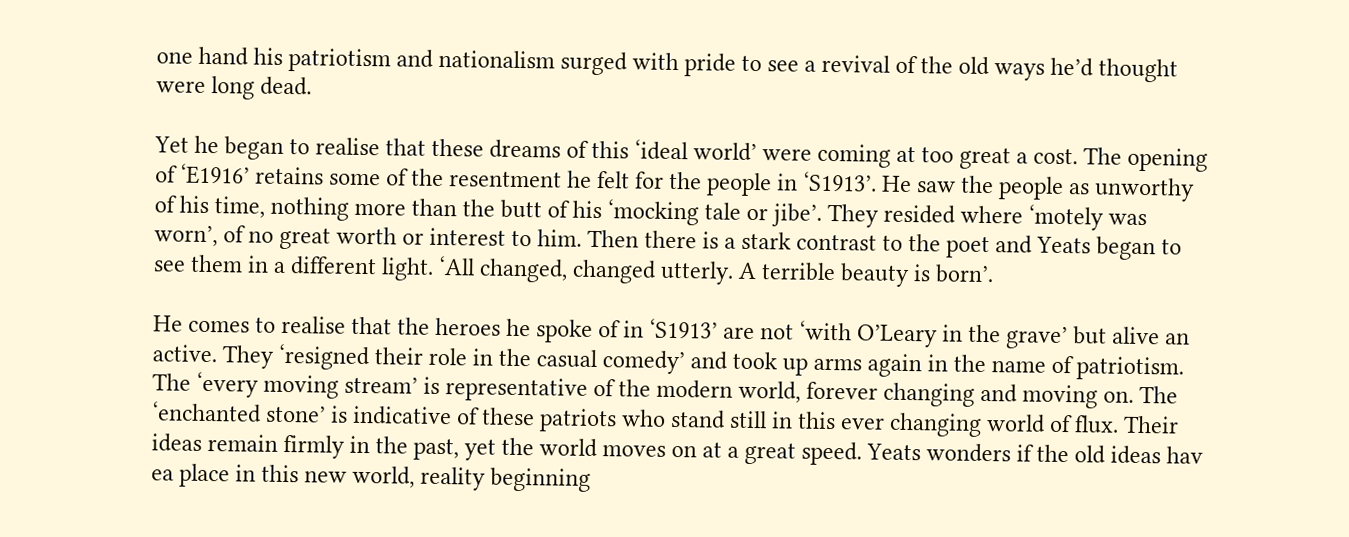one hand his patriotism and nationalism surged with pride to see a revival of the old ways he’d thought were long dead.

Yet he began to realise that these dreams of this ‘ideal world’ were coming at too great a cost. The opening of ‘E1916’ retains some of the resentment he felt for the people in ‘S1913’. He saw the people as unworthy of his time, nothing more than the butt of his ‘mocking tale or jibe’. They resided where ‘motely was worn’, of no great worth or interest to him. Then there is a stark contrast to the poet and Yeats began to see them in a different light. ‘All changed, changed utterly. A terrible beauty is born’.

He comes to realise that the heroes he spoke of in ‘S1913’ are not ‘with O’Leary in the grave’ but alive an active. They ‘resigned their role in the casual comedy’ and took up arms again in the name of patriotism. The ‘every moving stream’ is representative of the modern world, forever changing and moving on. The ‘enchanted stone’ is indicative of these patriots who stand still in this ever changing world of flux. Their ideas remain firmly in the past, yet the world moves on at a great speed. Yeats wonders if the old ideas hav ea place in this new world, reality beginning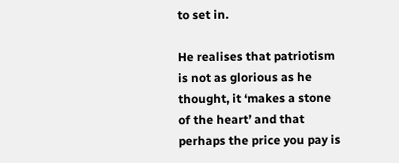to set in.

He realises that patriotism is not as glorious as he thought, it ‘makes a stone of the heart’ and that perhaps the price you pay is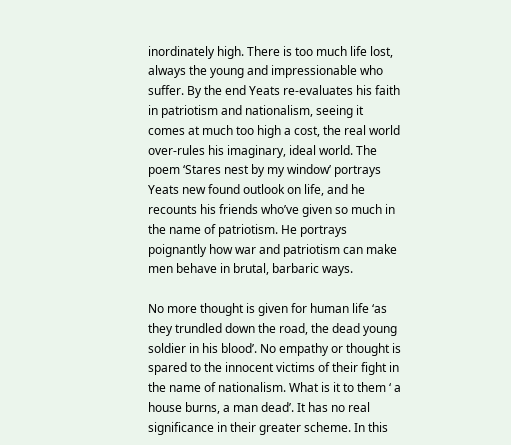inordinately high. There is too much life lost, always the young and impressionable who suffer. By the end Yeats re-evaluates his faith in patriotism and nationalism, seeing it comes at much too high a cost, the real world over-rules his imaginary, ideal world. The poem ‘Stares nest by my window’ portrays Yeats new found outlook on life, and he recounts his friends who’ve given so much in the name of patriotism. He portrays poignantly how war and patriotism can make men behave in brutal, barbaric ways.

No more thought is given for human life ‘as they trundled down the road, the dead young soldier in his blood’. No empathy or thought is spared to the innocent victims of their fight in the name of nationalism. What is it to them ‘ a house burns, a man dead’. It has no real significance in their greater scheme. In this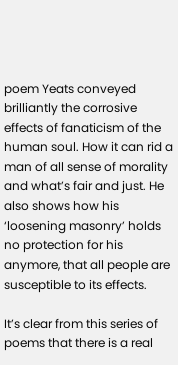poem Yeats conveyed brilliantly the corrosive effects of fanaticism of the human soul. How it can rid a man of all sense of morality and what’s fair and just. He also shows how his ‘loosening masonry’ holds no protection for his anymore, that all people are susceptible to its effects.

It’s clear from this series of poems that there is a real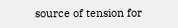source of tension for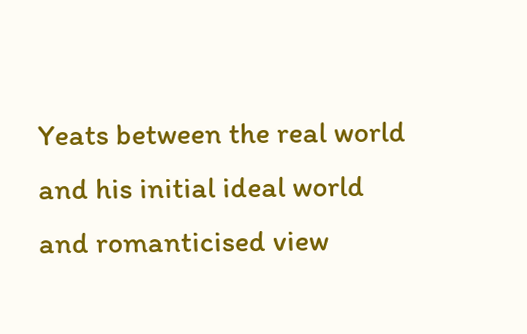Yeats between the real world and his initial ideal world and romanticised view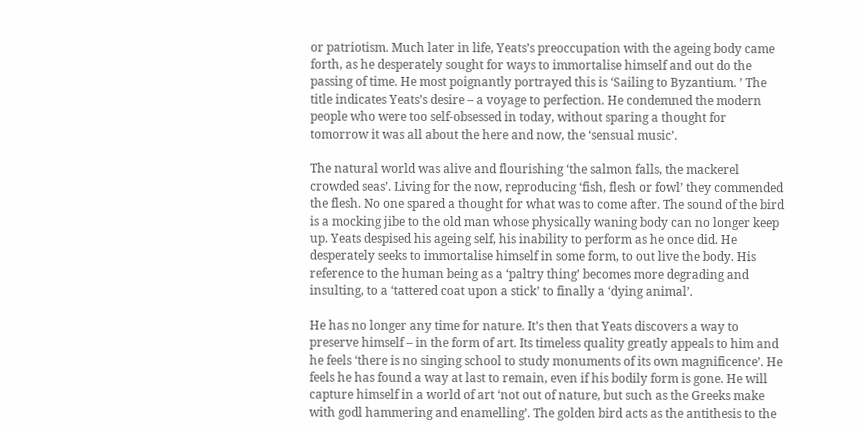or patriotism. Much later in life, Yeats’s preoccupation with the ageing body came forth, as he desperately sought for ways to immortalise himself and out do the passing of time. He most poignantly portrayed this is ‘Sailing to Byzantium. ’ The title indicates Yeats’s desire – a voyage to perfection. He condemned the modern people who were too self-obsessed in today, without sparing a thought for tomorrow it was all about the here and now, the ‘sensual music’.

The natural world was alive and flourishing ‘the salmon falls, the mackerel crowded seas’. Living for the now, reproducing ‘fish, flesh or fowl’ they commended the flesh. No one spared a thought for what was to come after. The sound of the bird is a mocking jibe to the old man whose physically waning body can no longer keep up. Yeats despised his ageing self, his inability to perform as he once did. He desperately seeks to immortalise himself in some form, to out live the body. His reference to the human being as a ‘paltry thing’ becomes more degrading and insulting, to a ‘tattered coat upon a stick’ to finally a ‘dying animal’.

He has no longer any time for nature. It’s then that Yeats discovers a way to preserve himself – in the form of art. Its timeless quality greatly appeals to him and he feels ‘there is no singing school to study monuments of its own magnificence’. He feels he has found a way at last to remain, even if his bodily form is gone. He will capture himself in a world of art ‘not out of nature, but such as the Greeks make with godl hammering and enamelling’. The golden bird acts as the antithesis to the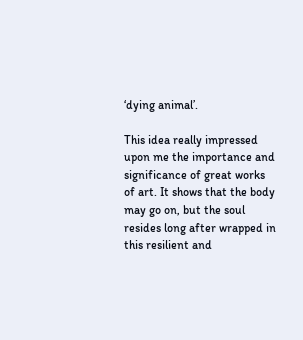‘dying animal’.

This idea really impressed upon me the importance and significance of great works of art. It shows that the body may go on, but the soul resides long after wrapped in this resilient and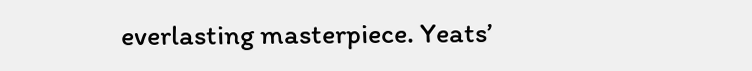everlasting masterpiece. Yeats’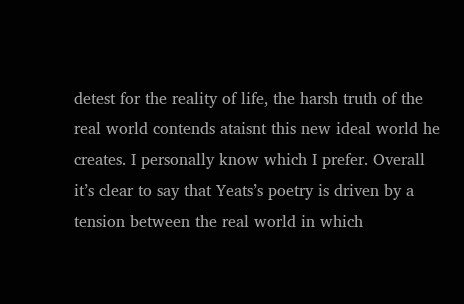detest for the reality of life, the harsh truth of the real world contends ataisnt this new ideal world he creates. I personally know which I prefer. Overall it’s clear to say that Yeats’s poetry is driven by a tension between the real world in which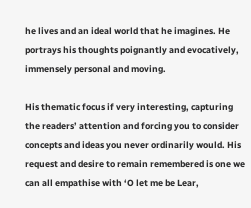he lives and an ideal world that he imagines. He portrays his thoughts poignantly and evocatively, immensely personal and moving.

His thematic focus if very interesting, capturing the readers’ attention and forcing you to consider concepts and ideas you never ordinarily would. His request and desire to remain remembered is one we can all empathise with ‘O let me be Lear,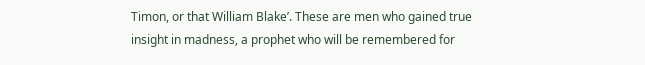Timon, or that William Blake’. These are men who gained true insight in madness, a prophet who will be remembered for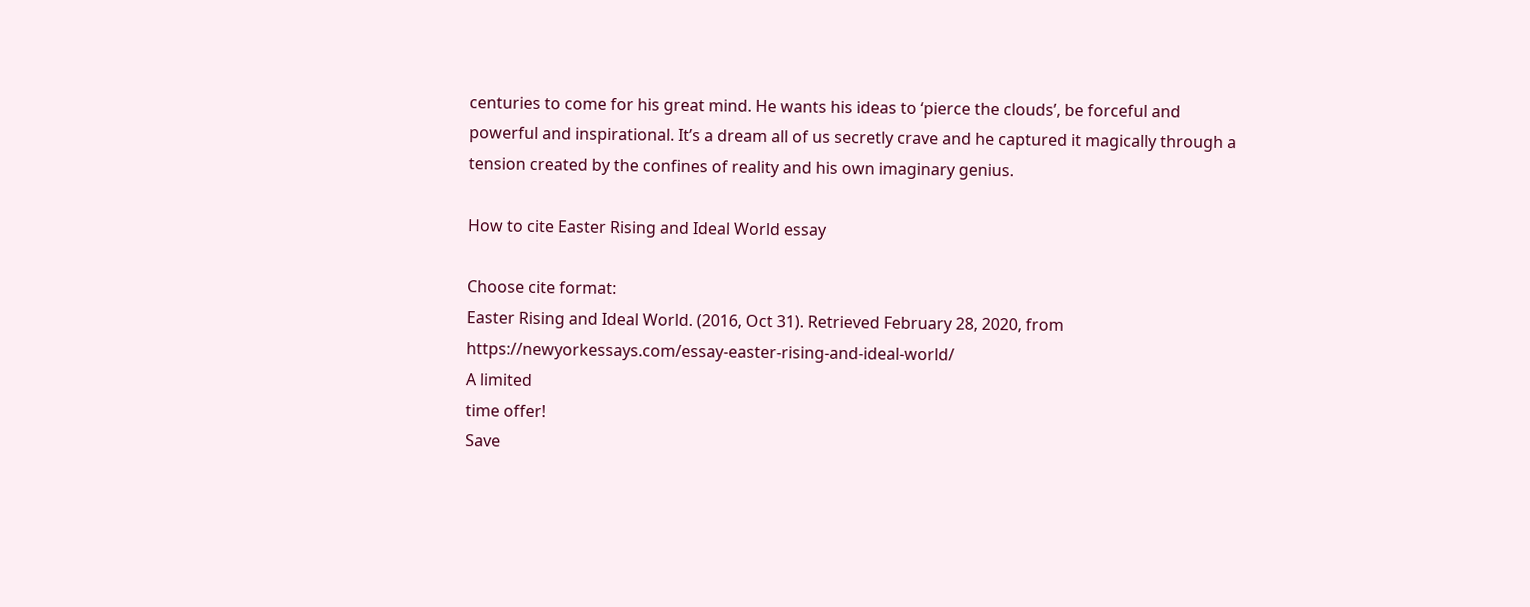centuries to come for his great mind. He wants his ideas to ‘pierce the clouds’, be forceful and powerful and inspirational. It’s a dream all of us secretly crave and he captured it magically through a tension created by the confines of reality and his own imaginary genius.

How to cite Easter Rising and Ideal World essay

Choose cite format:
Easter Rising and Ideal World. (2016, Oct 31). Retrieved February 28, 2020, from https://newyorkessays.com/essay-easter-rising-and-ideal-world/
A limited
time offer!
Save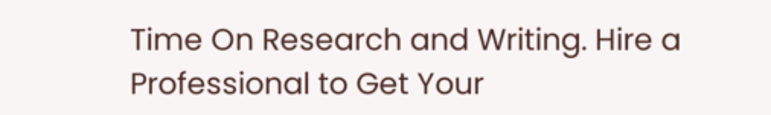Time On Research and Writing. Hire a Professional to Get Your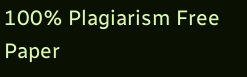100% Plagiarism Free Paper